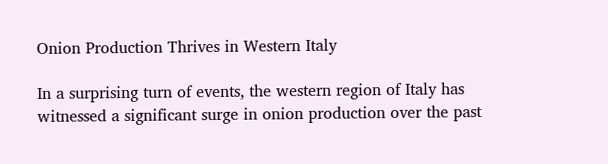Onion Production Thrives in Western Italy

In a surprising turn of events, the western region of Italy has witnessed a significant surge in onion production over the past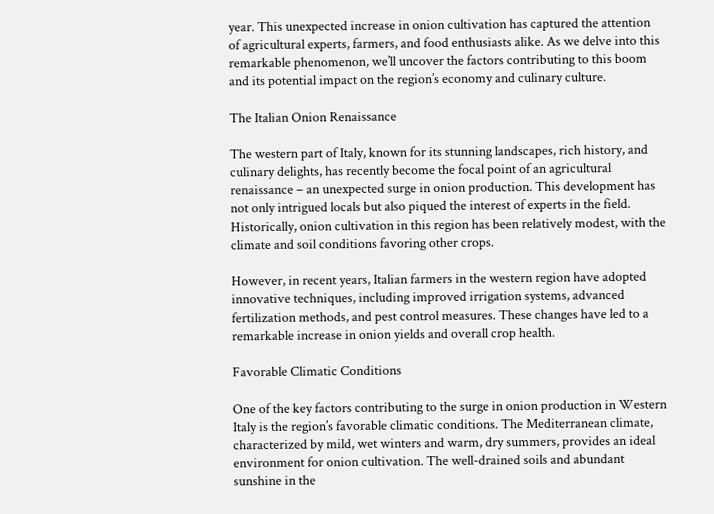year. This unexpected increase in onion cultivation has captured the attention of agricultural experts, farmers, and food enthusiasts alike. As we delve into this remarkable phenomenon, we’ll uncover the factors contributing to this boom and its potential impact on the region’s economy and culinary culture.

The Italian Onion Renaissance

The western part of Italy, known for its stunning landscapes, rich history, and culinary delights, has recently become the focal point of an agricultural renaissance – an unexpected surge in onion production. This development has not only intrigued locals but also piqued the interest of experts in the field. Historically, onion cultivation in this region has been relatively modest, with the climate and soil conditions favoring other crops.

However, in recent years, Italian farmers in the western region have adopted innovative techniques, including improved irrigation systems, advanced fertilization methods, and pest control measures. These changes have led to a remarkable increase in onion yields and overall crop health.

Favorable Climatic Conditions

One of the key factors contributing to the surge in onion production in Western Italy is the region’s favorable climatic conditions. The Mediterranean climate, characterized by mild, wet winters and warm, dry summers, provides an ideal environment for onion cultivation. The well-drained soils and abundant sunshine in the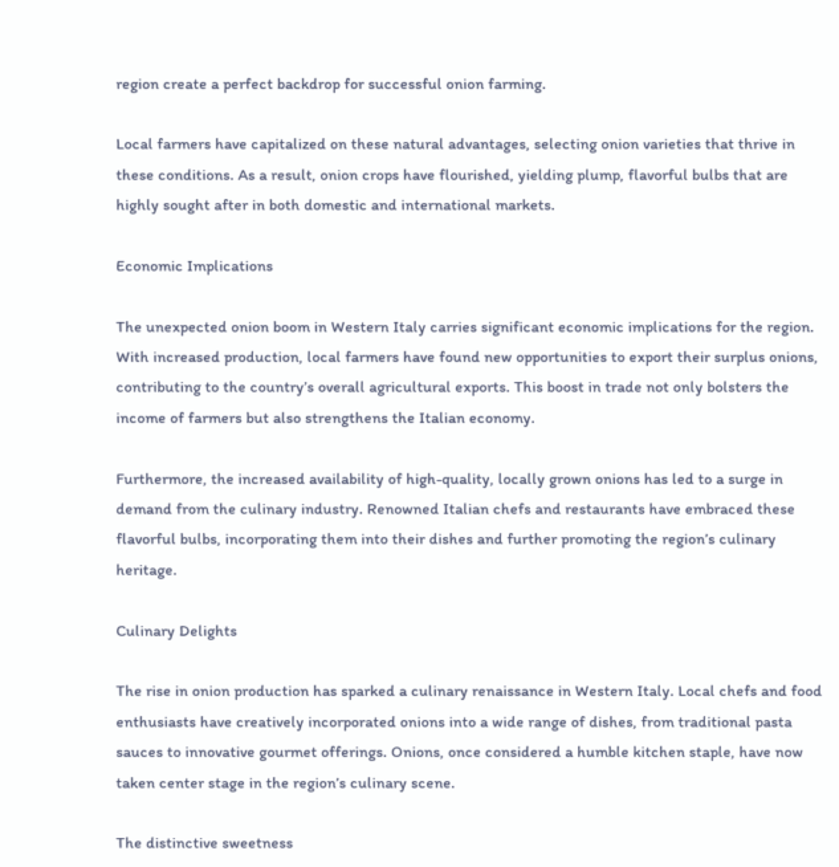region create a perfect backdrop for successful onion farming.

Local farmers have capitalized on these natural advantages, selecting onion varieties that thrive in these conditions. As a result, onion crops have flourished, yielding plump, flavorful bulbs that are highly sought after in both domestic and international markets.

Economic Implications

The unexpected onion boom in Western Italy carries significant economic implications for the region. With increased production, local farmers have found new opportunities to export their surplus onions, contributing to the country’s overall agricultural exports. This boost in trade not only bolsters the income of farmers but also strengthens the Italian economy.

Furthermore, the increased availability of high-quality, locally grown onions has led to a surge in demand from the culinary industry. Renowned Italian chefs and restaurants have embraced these flavorful bulbs, incorporating them into their dishes and further promoting the region’s culinary heritage.

Culinary Delights

The rise in onion production has sparked a culinary renaissance in Western Italy. Local chefs and food enthusiasts have creatively incorporated onions into a wide range of dishes, from traditional pasta sauces to innovative gourmet offerings. Onions, once considered a humble kitchen staple, have now taken center stage in the region’s culinary scene.

The distinctive sweetness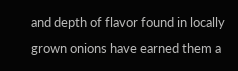and depth of flavor found in locally grown onions have earned them a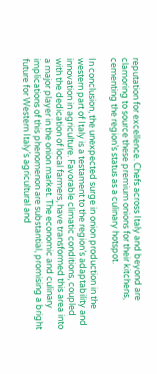reputation for excellence. Chefs across Italy and beyond are clamoring to source these premium onions for their kitchens, cementing the region’s status as a culinary hotspot.

In conclusion, the unexpected surge in onion production in the western part of Italy is a testament to the region’s adaptability and innovation in agriculture. Favorable climatic conditions, coupled with the dedication of local farmers, have transformed this area into a major player in the onion market. The economic and culinary implications of this phenomenon are substantial, promising a bright future for Western Italy’s agricultural and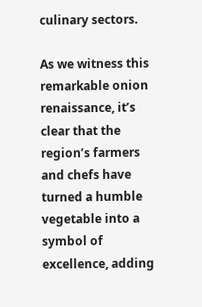culinary sectors.

As we witness this remarkable onion renaissance, it’s clear that the region’s farmers and chefs have turned a humble vegetable into a symbol of excellence, adding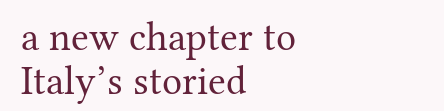a new chapter to Italy’s storied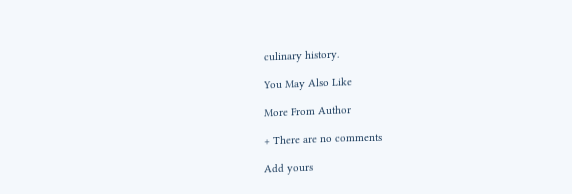culinary history.

You May Also Like

More From Author

+ There are no comments

Add yours